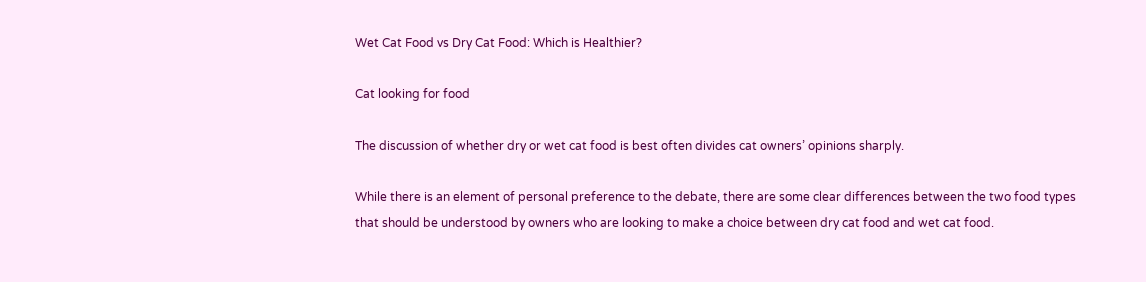Wet Cat Food vs Dry Cat Food: Which is Healthier?

Cat looking for food

The discussion of whether dry or wet cat food is best often divides cat owners’ opinions sharply.

While there is an element of personal preference to the debate, there are some clear differences between the two food types that should be understood by owners who are looking to make a choice between dry cat food and wet cat food.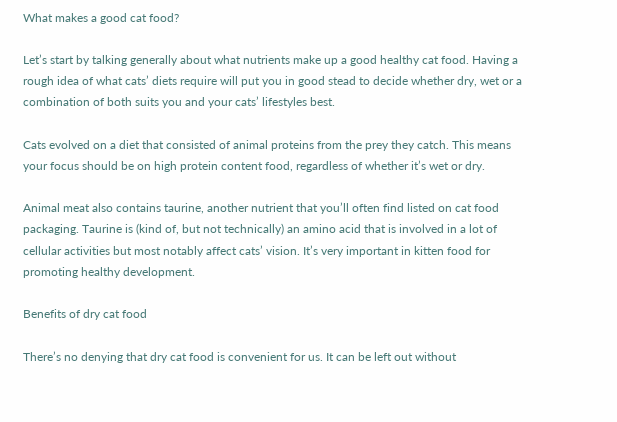What makes a good cat food?

Let’s start by talking generally about what nutrients make up a good healthy cat food. Having a rough idea of what cats’ diets require will put you in good stead to decide whether dry, wet or a combination of both suits you and your cats’ lifestyles best.

Cats evolved on a diet that consisted of animal proteins from the prey they catch. This means your focus should be on high protein content food, regardless of whether it’s wet or dry.

Animal meat also contains taurine, another nutrient that you’ll often find listed on cat food packaging. Taurine is (kind of, but not technically) an amino acid that is involved in a lot of cellular activities but most notably affect cats’ vision. It’s very important in kitten food for promoting healthy development.

Benefits of dry cat food

There’s no denying that dry cat food is convenient for us. It can be left out without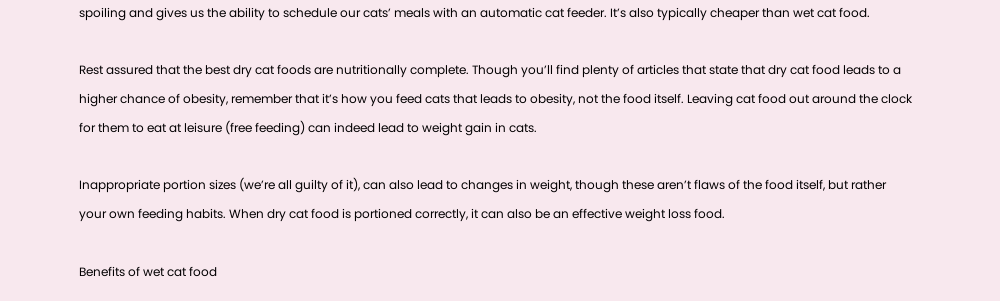spoiling and gives us the ability to schedule our cats’ meals with an automatic cat feeder. It’s also typically cheaper than wet cat food.

Rest assured that the best dry cat foods are nutritionally complete. Though you’ll find plenty of articles that state that dry cat food leads to a higher chance of obesity, remember that it’s how you feed cats that leads to obesity, not the food itself. Leaving cat food out around the clock for them to eat at leisure (free feeding) can indeed lead to weight gain in cats.

Inappropriate portion sizes (we’re all guilty of it), can also lead to changes in weight, though these aren’t flaws of the food itself, but rather your own feeding habits. When dry cat food is portioned correctly, it can also be an effective weight loss food.

Benefits of wet cat food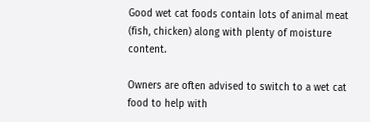Good wet cat foods contain lots of animal meat (fish, chicken) along with plenty of moisture content.

Owners are often advised to switch to a wet cat food to help with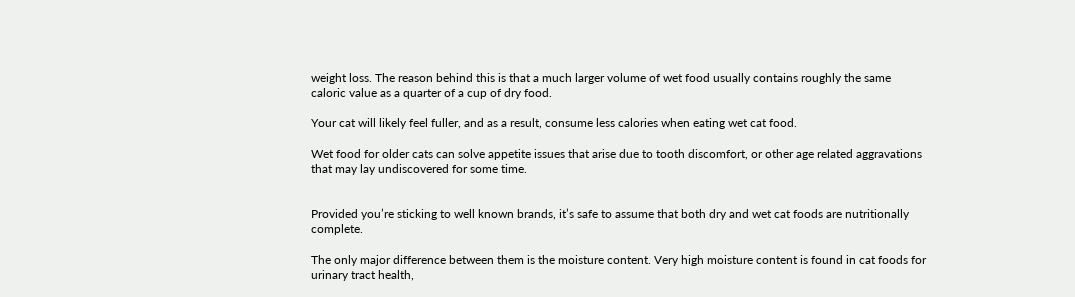weight loss. The reason behind this is that a much larger volume of wet food usually contains roughly the same caloric value as a quarter of a cup of dry food.

Your cat will likely feel fuller, and as a result, consume less calories when eating wet cat food.

Wet food for older cats can solve appetite issues that arise due to tooth discomfort, or other age related aggravations that may lay undiscovered for some time.


Provided you’re sticking to well known brands, it’s safe to assume that both dry and wet cat foods are nutritionally complete.

The only major difference between them is the moisture content. Very high moisture content is found in cat foods for urinary tract health,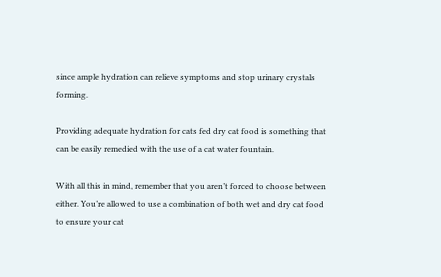since ample hydration can relieve symptoms and stop urinary crystals forming.

Providing adequate hydration for cats fed dry cat food is something that can be easily remedied with the use of a cat water fountain.

With all this in mind, remember that you aren’t forced to choose between either. You’re allowed to use a combination of both wet and dry cat food to ensure your cat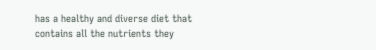has a healthy and diverse diet that contains all the nutrients they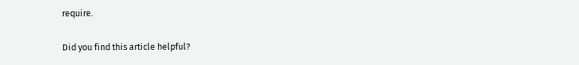require.

Did you find this article helpful?